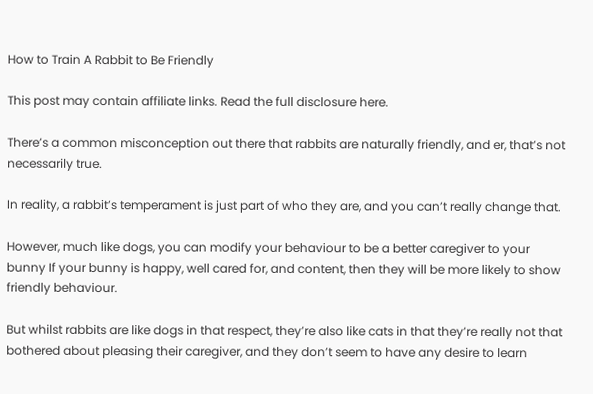How to Train A Rabbit to Be Friendly

This post may contain affiliate links. Read the full disclosure here.

There’s a common misconception out there that rabbits are naturally friendly, and er, that’s not necessarily true.

In reality, a rabbit’s temperament is just part of who they are, and you can’t really change that.

However, much like dogs, you can modify your behaviour to be a better caregiver to your bunny If your bunny is happy, well cared for, and content, then they will be more likely to show friendly behaviour.

But whilst rabbits are like dogs in that respect, they’re also like cats in that they’re really not that bothered about pleasing their caregiver, and they don’t seem to have any desire to learn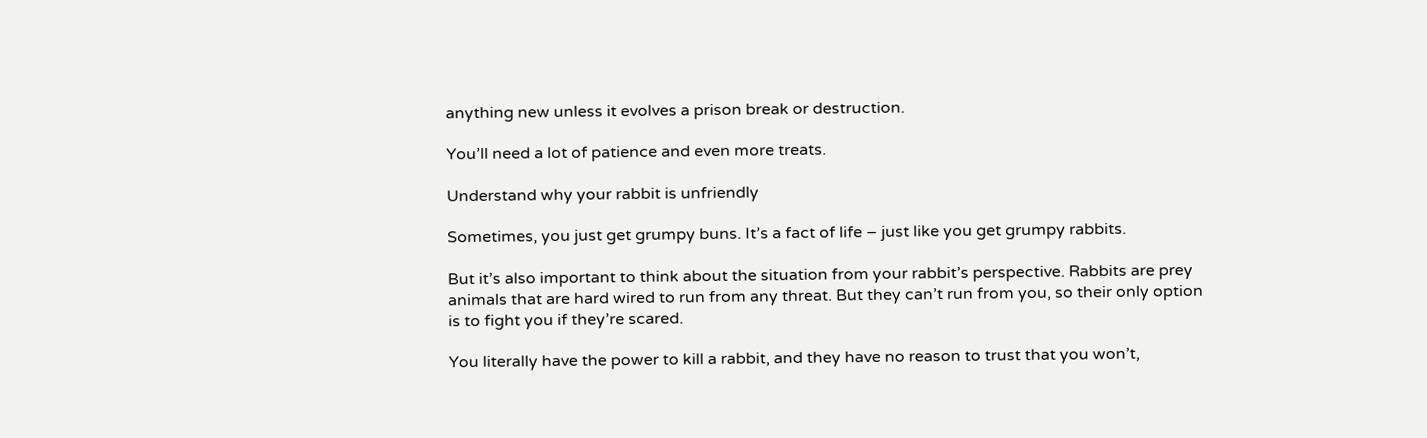anything new unless it evolves a prison break or destruction.

You’ll need a lot of patience and even more treats.

Understand why your rabbit is unfriendly

Sometimes, you just get grumpy buns. It’s a fact of life – just like you get grumpy rabbits.

But it’s also important to think about the situation from your rabbit’s perspective. Rabbits are prey animals that are hard wired to run from any threat. But they can’t run from you, so their only option is to fight you if they’re scared.

You literally have the power to kill a rabbit, and they have no reason to trust that you won’t,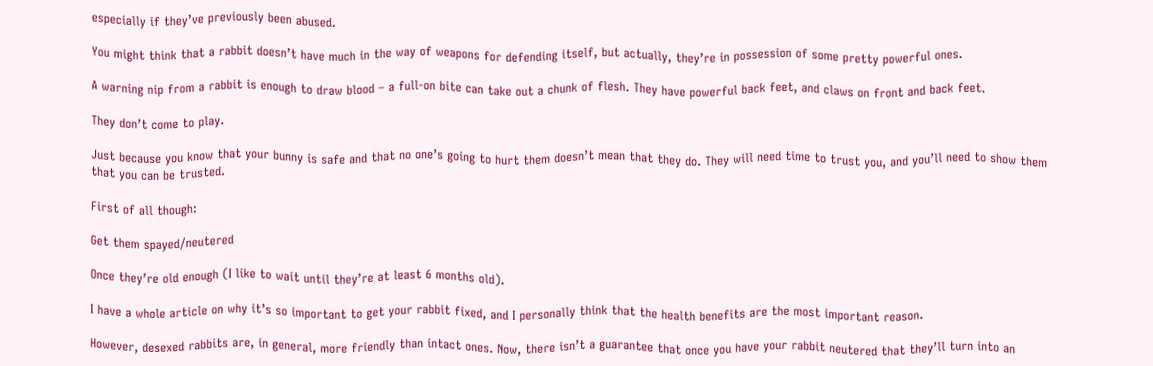especially if they’ve previously been abused.

You might think that a rabbit doesn’t have much in the way of weapons for defending itself, but actually, they’re in possession of some pretty powerful ones.

A warning nip from a rabbit is enough to draw blood – a full-on bite can take out a chunk of flesh. They have powerful back feet, and claws on front and back feet.

They don’t come to play.

Just because you know that your bunny is safe and that no one’s going to hurt them doesn’t mean that they do. They will need time to trust you, and you’ll need to show them that you can be trusted.

First of all though:

Get them spayed/neutered

Once they’re old enough (I like to wait until they’re at least 6 months old).

I have a whole article on why it’s so important to get your rabbit fixed, and I personally think that the health benefits are the most important reason.

However, desexed rabbits are, in general, more friendly than intact ones. Now, there isn’t a guarantee that once you have your rabbit neutered that they’ll turn into an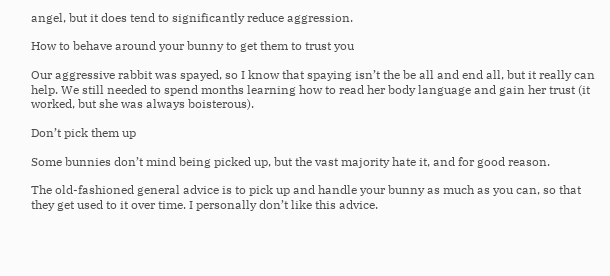angel, but it does tend to significantly reduce aggression.

How to behave around your bunny to get them to trust you

Our aggressive rabbit was spayed, so I know that spaying isn’t the be all and end all, but it really can help. We still needed to spend months learning how to read her body language and gain her trust (it worked, but she was always boisterous).

Don’t pick them up

Some bunnies don’t mind being picked up, but the vast majority hate it, and for good reason.

The old-fashioned general advice is to pick up and handle your bunny as much as you can, so that they get used to it over time. I personally don’t like this advice.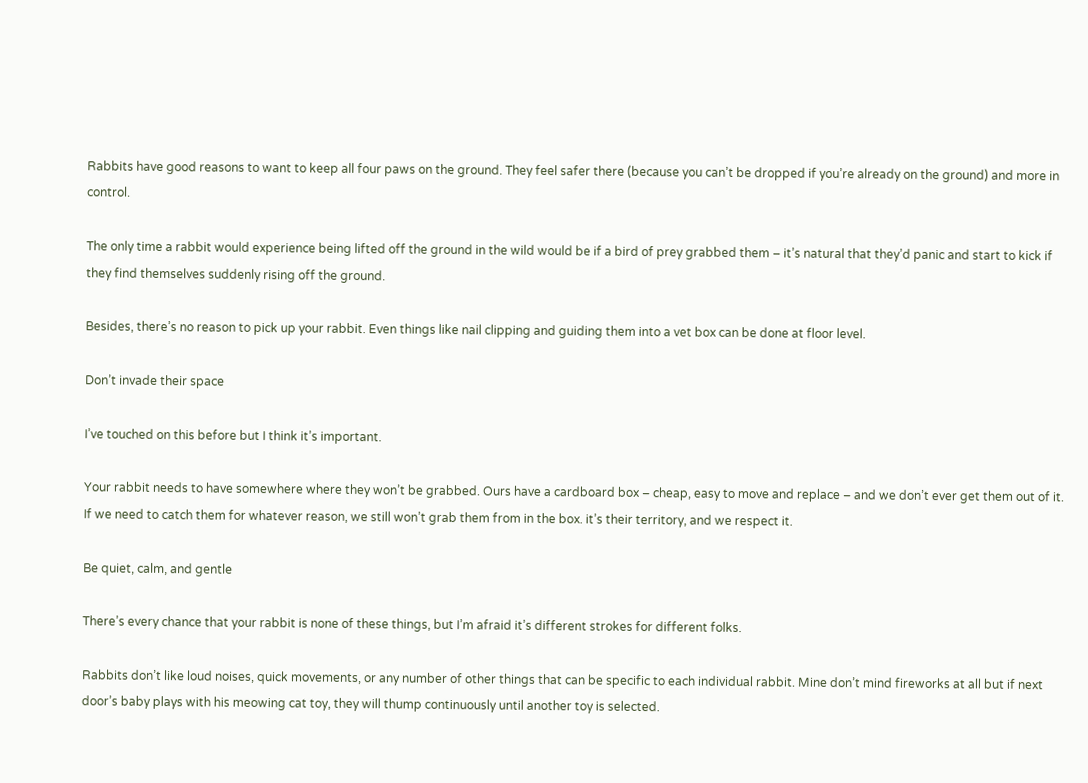Rabbits have good reasons to want to keep all four paws on the ground. They feel safer there (because you can’t be dropped if you’re already on the ground) and more in control.

The only time a rabbit would experience being lifted off the ground in the wild would be if a bird of prey grabbed them – it’s natural that they’d panic and start to kick if they find themselves suddenly rising off the ground.

Besides, there’s no reason to pick up your rabbit. Even things like nail clipping and guiding them into a vet box can be done at floor level.

Don’t invade their space

I’ve touched on this before but I think it’s important.

Your rabbit needs to have somewhere where they won’t be grabbed. Ours have a cardboard box – cheap, easy to move and replace – and we don’t ever get them out of it. If we need to catch them for whatever reason, we still won’t grab them from in the box. it’s their territory, and we respect it.

Be quiet, calm, and gentle

There’s every chance that your rabbit is none of these things, but I’m afraid it’s different strokes for different folks.

Rabbits don’t like loud noises, quick movements, or any number of other things that can be specific to each individual rabbit. Mine don’t mind fireworks at all but if next door’s baby plays with his meowing cat toy, they will thump continuously until another toy is selected.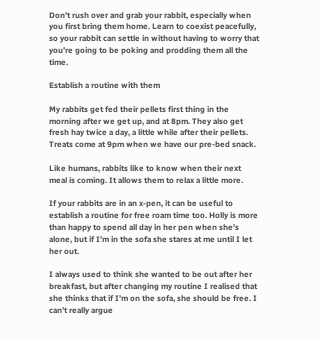Don’t rush over and grab your rabbit, especially when you first bring them home. Learn to coexist peacefully, so your rabbit can settle in without having to worry that you’re going to be poking and prodding them all the time.

Establish a routine with them

My rabbits get fed their pellets first thing in the morning after we get up, and at 8pm. They also get fresh hay twice a day, a little while after their pellets. Treats come at 9pm when we have our pre-bed snack.

Like humans, rabbits like to know when their next meal is coming. It allows them to relax a little more.

If your rabbits are in an x-pen, it can be useful to establish a routine for free roam time too. Holly is more than happy to spend all day in her pen when she’s alone, but if I’m in the sofa she stares at me until I let her out.

I always used to think she wanted to be out after her breakfast, but after changing my routine I realised that she thinks that if I’m on the sofa, she should be free. I can’t really argue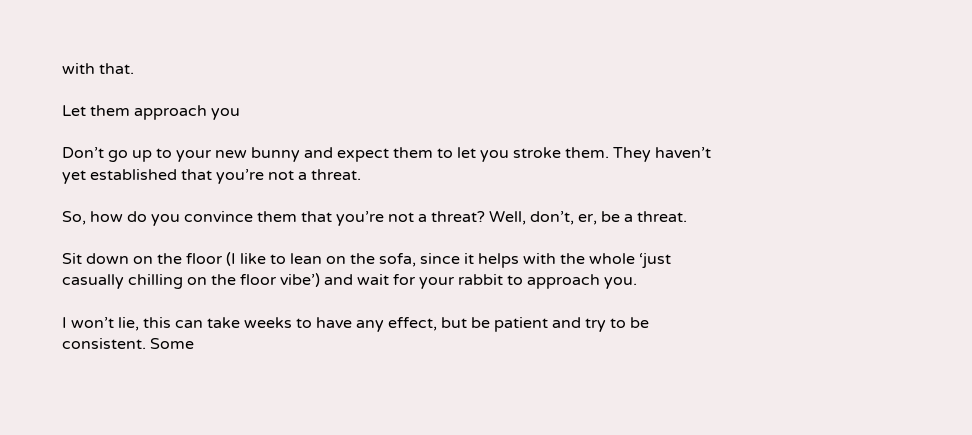with that.

Let them approach you

Don’t go up to your new bunny and expect them to let you stroke them. They haven’t yet established that you’re not a threat.

So, how do you convince them that you’re not a threat? Well, don’t, er, be a threat.

Sit down on the floor (I like to lean on the sofa, since it helps with the whole ‘just casually chilling on the floor vibe’) and wait for your rabbit to approach you.

I won’t lie, this can take weeks to have any effect, but be patient and try to be consistent. Some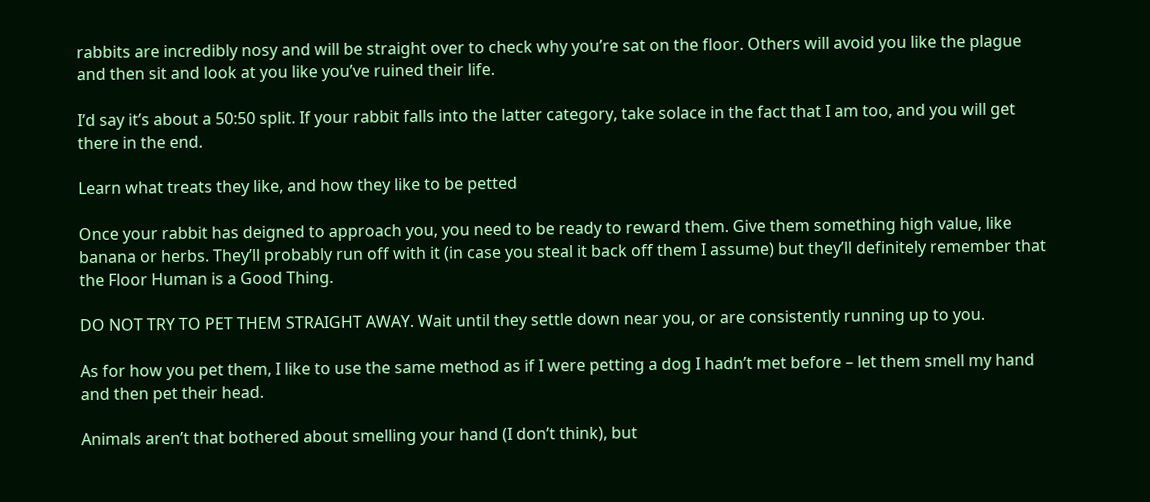rabbits are incredibly nosy and will be straight over to check why you’re sat on the floor. Others will avoid you like the plague and then sit and look at you like you’ve ruined their life.

I’d say it’s about a 50:50 split. If your rabbit falls into the latter category, take solace in the fact that I am too, and you will get there in the end.

Learn what treats they like, and how they like to be petted

Once your rabbit has deigned to approach you, you need to be ready to reward them. Give them something high value, like banana or herbs. They’ll probably run off with it (in case you steal it back off them I assume) but they’ll definitely remember that the Floor Human is a Good Thing.

DO NOT TRY TO PET THEM STRAIGHT AWAY. Wait until they settle down near you, or are consistently running up to you.

As for how you pet them, I like to use the same method as if I were petting a dog I hadn’t met before – let them smell my hand and then pet their head.

Animals aren’t that bothered about smelling your hand (I don’t think), but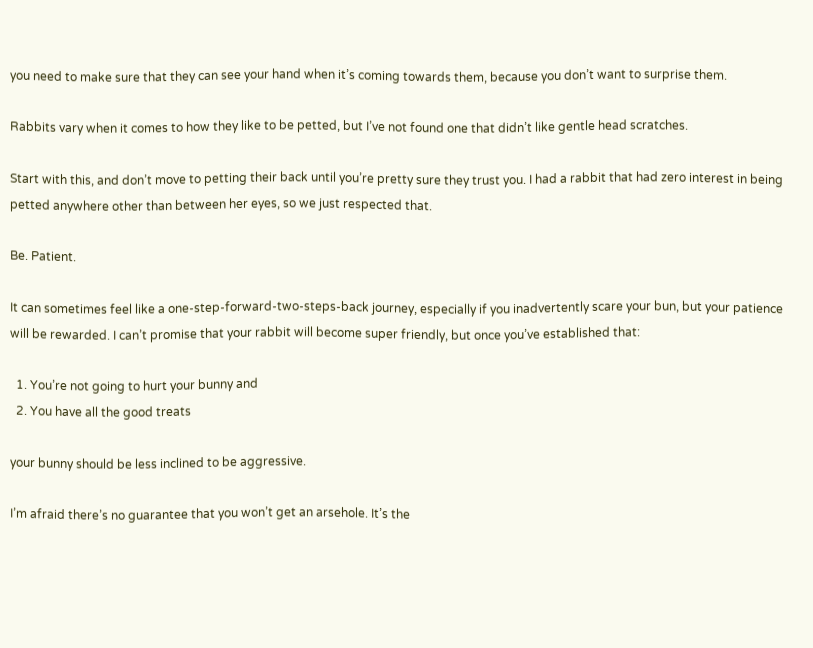you need to make sure that they can see your hand when it’s coming towards them, because you don’t want to surprise them.

Rabbits vary when it comes to how they like to be petted, but I’ve not found one that didn’t like gentle head scratches.

Start with this, and don’t move to petting their back until you’re pretty sure they trust you. I had a rabbit that had zero interest in being petted anywhere other than between her eyes, so we just respected that.

Be. Patient.

It can sometimes feel like a one-step-forward-two-steps-back journey, especially if you inadvertently scare your bun, but your patience will be rewarded. I can’t promise that your rabbit will become super friendly, but once you’ve established that:

  1. You’re not going to hurt your bunny and
  2. You have all the good treats

your bunny should be less inclined to be aggressive.

I’m afraid there’s no guarantee that you won’t get an arsehole. It’s the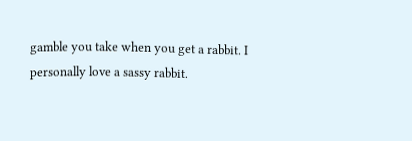gamble you take when you get a rabbit. I personally love a sassy rabbit.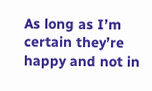As long as I’m certain they’re happy and not in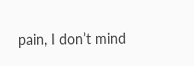pain, I don’t mind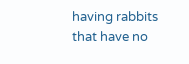having rabbits that have no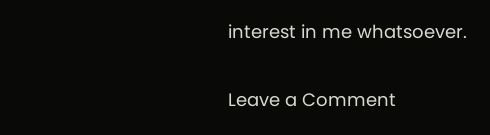interest in me whatsoever.

Leave a Comment